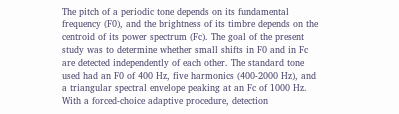The pitch of a periodic tone depends on its fundamental frequency (F0), and the brightness of its timbre depends on the centroid of its power spectrum (Fc). The goal of the present study was to determine whether small shifts in F0 and in Fc are detected independently of each other. The standard tone used had an F0 of 400 Hz, five harmonics (400-2000 Hz), and a triangular spectral envelope peaking at an Fc of 1000 Hz. With a forced-choice adaptive procedure, detection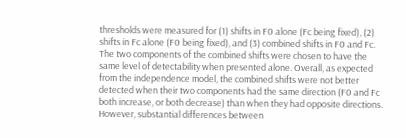thresholds were measured for (1) shifts in F0 alone (Fc being fixed), (2) shifts in Fc alone (F0 being fixed), and (3) combined shifts in F0 and Fc. The two components of the combined shifts were chosen to have the same level of detectability when presented alone. Overall, as expected from the independence model, the combined shifts were not better detected when their two components had the same direction (F0 and Fc both increase, or both decrease) than when they had opposite directions. However, substantial differences between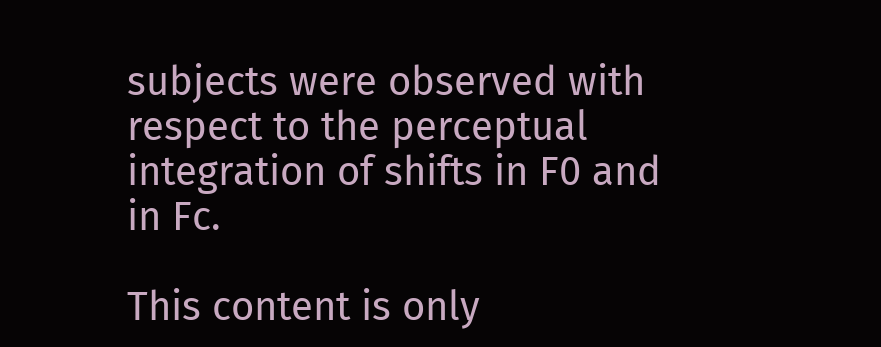subjects were observed with respect to the perceptual integration of shifts in F0 and in Fc.

This content is only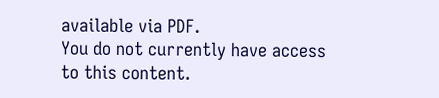available via PDF.
You do not currently have access to this content.